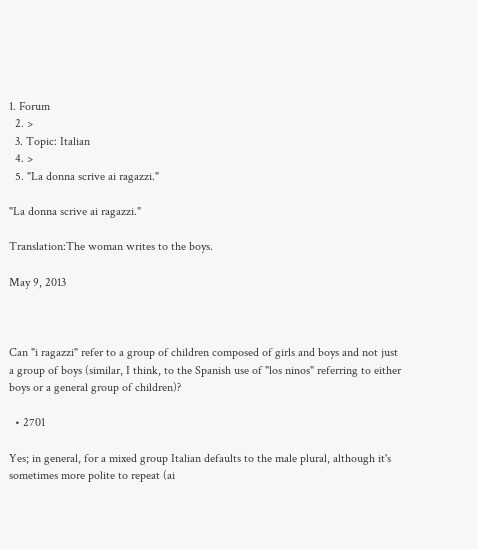1. Forum
  2. >
  3. Topic: Italian
  4. >
  5. "La donna scrive ai ragazzi."

"La donna scrive ai ragazzi."

Translation:The woman writes to the boys.

May 9, 2013



Can "i ragazzi" refer to a group of children composed of girls and boys and not just a group of boys (similar, I think, to the Spanish use of "los ninos" referring to either boys or a general group of children)?

  • 2701

Yes; in general, for a mixed group Italian defaults to the male plural, although it's sometimes more polite to repeat (ai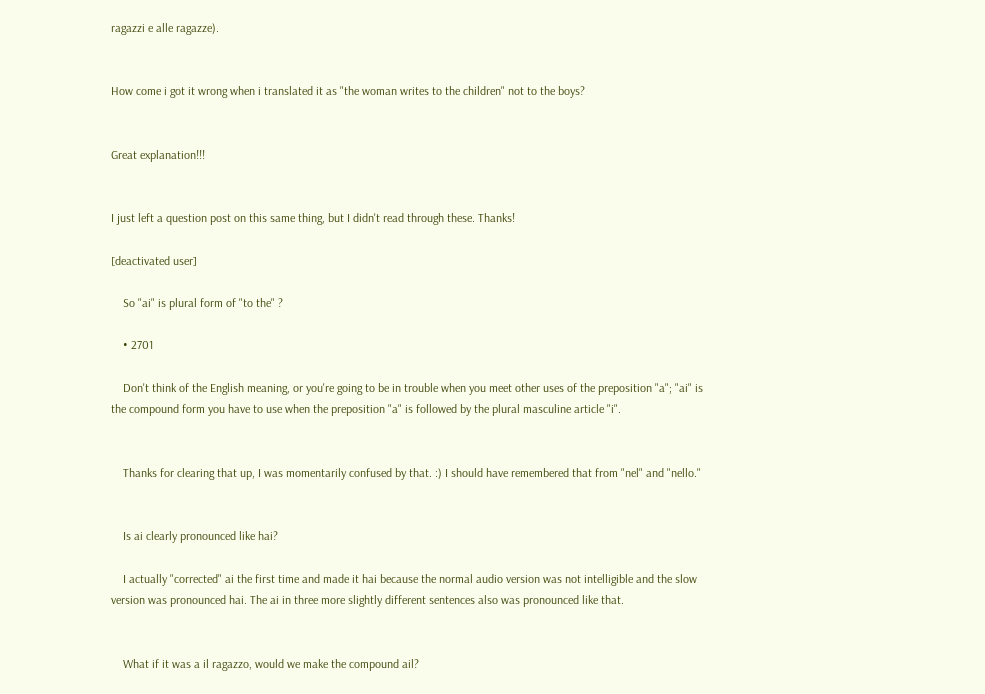ragazzi e alle ragazze).


How come i got it wrong when i translated it as "the woman writes to the children" not to the boys?


Great explanation!!!


I just left a question post on this same thing, but I didn't read through these. Thanks!

[deactivated user]

    So "ai" is plural form of "to the" ?

    • 2701

    Don't think of the English meaning, or you're going to be in trouble when you meet other uses of the preposition "a"; "ai" is the compound form you have to use when the preposition "a" is followed by the plural masculine article "i".


    Thanks for clearing that up, I was momentarily confused by that. :) I should have remembered that from "nel" and "nello."


    Is ai clearly pronounced like hai?

    I actually "corrected" ai the first time and made it hai because the normal audio version was not intelligible and the slow version was pronounced hai. The ai in three more slightly different sentences also was pronounced like that.


    What if it was a il ragazzo, would we make the compound ail?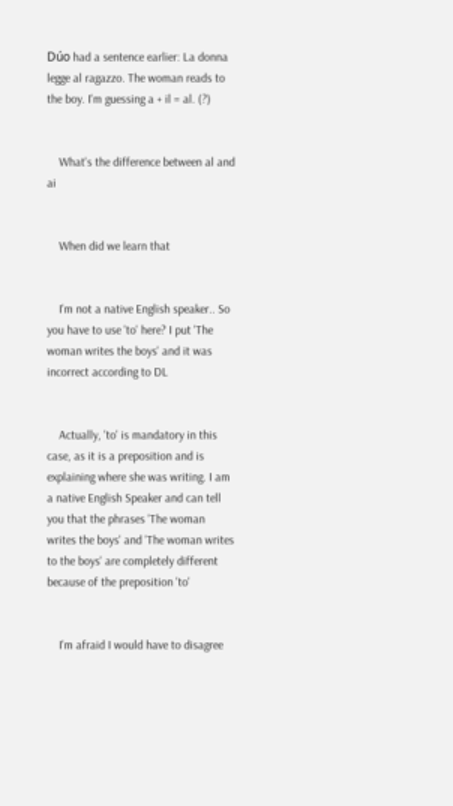Dúo had a sentence earlier: La donna legge al ragazzo. The woman reads to the boy. I'm guessing a + il = al. (?)


    What's the difference between al and ai


    When did we learn that


    I'm not a native English speaker.. So you have to use 'to' here? I put 'The woman writes the boys' and it was incorrect according to DL


    Actually, 'to' is mandatory in this case, as it is a preposition and is explaining where she was writing. I am a native English Speaker and can tell you that the phrases 'The woman writes the boys' and 'The woman writes to the boys' are completely different because of the preposition 'to'


    I'm afraid I would have to disagree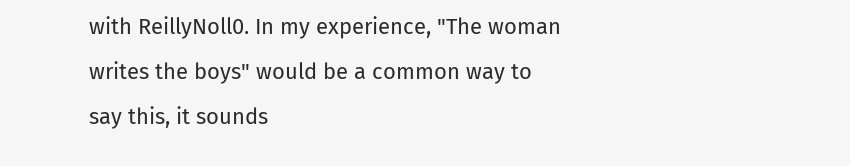with ReillyNoll0. In my experience, "The woman writes the boys" would be a common way to say this, it sounds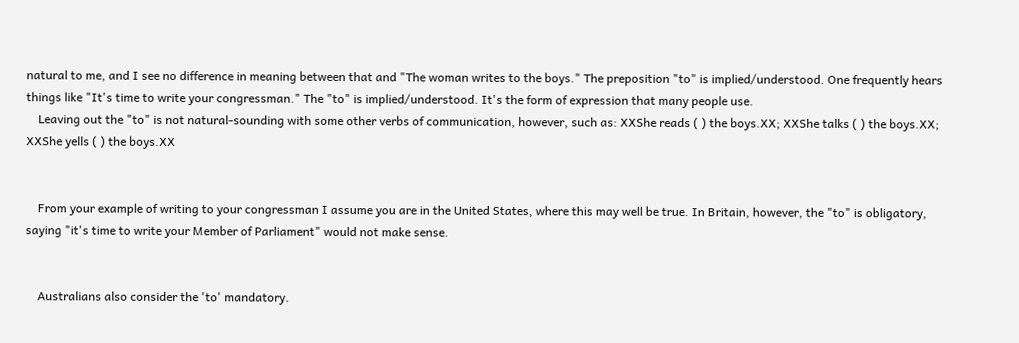natural to me, and I see no difference in meaning between that and "The woman writes to the boys." The preposition "to" is implied/understood. One frequently hears things like "It's time to write your congressman." The "to" is implied/understood. It's the form of expression that many people use.
    Leaving out the "to" is not natural-sounding with some other verbs of communication, however, such as: XXShe reads ( ) the boys.XX; XXShe talks ( ) the boys.XX; XXShe yells ( ) the boys.XX


    From your example of writing to your congressman I assume you are in the United States, where this may well be true. In Britain, however, the "to" is obligatory, saying "it's time to write your Member of Parliament" would not make sense.


    Australians also consider the 'to' mandatory.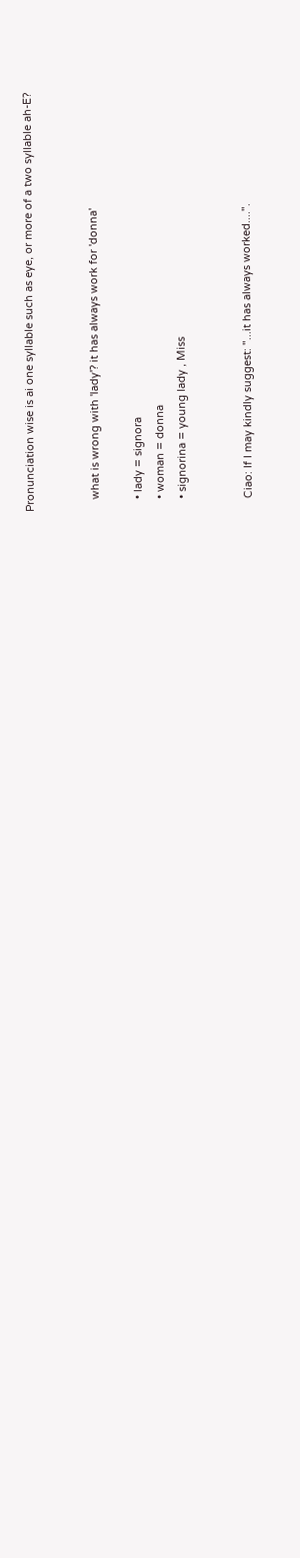Pronunciation wise is ai one syllable such as eye, or more of a two syllable ah-E?


    what is wrong with 'lady'? it has always work for 'donna'

    • lady = signora
    • woman = donna
    • signorina = young lady , Miss


    Ciao: If I may kindly suggest: "...it has always worked....".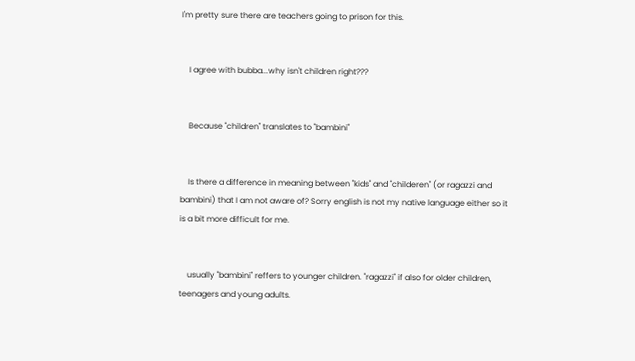I'm pretty sure there are teachers going to prison for this.


    I agree with bubba...why isn't children right???


    Because "children" translates to "bambini"


    Is there a difference in meaning between "kids" and "childeren" (or ragazzi and bambini) that I am not aware of? Sorry english is not my native language either so it is a bit more difficult for me.


    usually "bambini" reffers to younger children. "ragazzi" if also for older children, teenagers and young adults.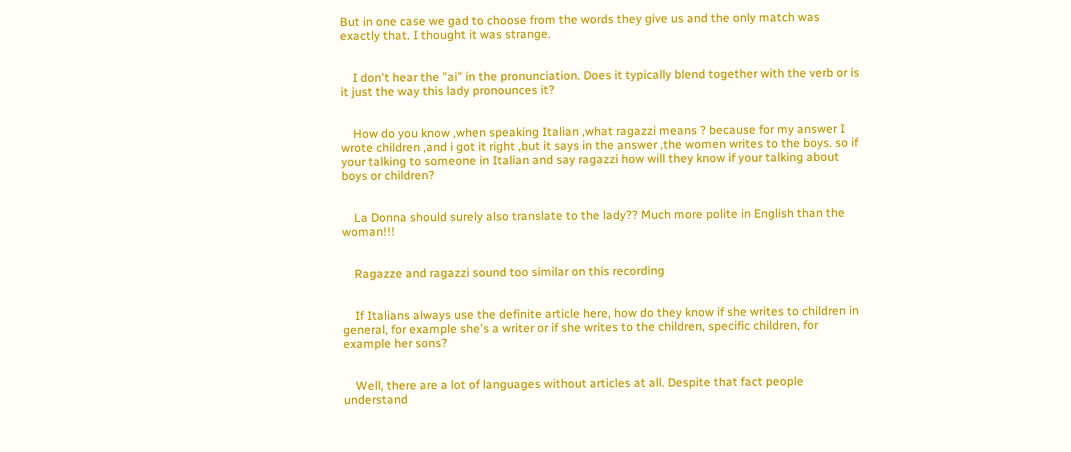But in one case we gad to choose from the words they give us and the only match was exactly that. I thought it was strange.


    I don't hear the "ai" in the pronunciation. Does it typically blend together with the verb or is it just the way this lady pronounces it?


    How do you know ,when speaking Italian ,what ragazzi means ? because for my answer I wrote children ,and i got it right ,but it says in the answer ,the women writes to the boys. so if your talking to someone in Italian and say ragazzi how will they know if your talking about boys or children?


    La Donna should surely also translate to the lady?? Much more polite in English than the woman!!!


    Ragazze and ragazzi sound too similar on this recording


    If Italians always use the definite article here, how do they know if she writes to children in general, for example she's a writer or if she writes to the children, specific children, for example her sons?


    Well, there are a lot of languages without articles at all. Despite that fact people understand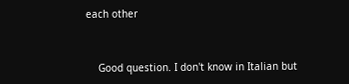each other


    Good question. I don't know in Italian but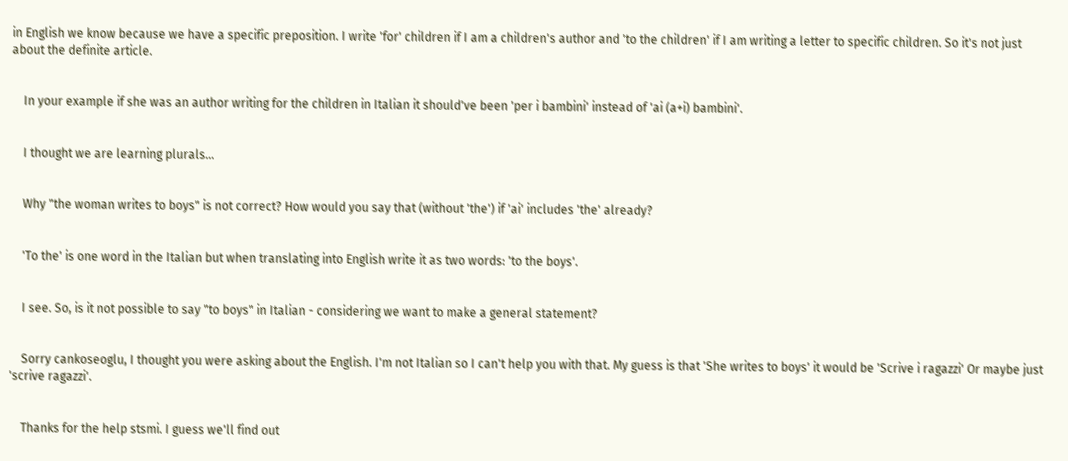in English we know because we have a specific preposition. I write 'for' children if I am a children's author and 'to the children' if I am writing a letter to specific children. So it's not just about the definite article.


    In your example if she was an author writing for the children in Italian it should've been 'per i bambini' instead of 'ai (a+i) bambini'.


    I thought we are learning plurals...


    Why "the woman writes to boys" is not correct? How would you say that (without 'the') if 'ai' includes 'the' already?


    'To the' is one word in the Italian but when translating into English write it as two words: 'to the boys'.


    I see. So, is it not possible to say "to boys" in Italian - considering we want to make a general statement?


    Sorry cankoseoglu, I thought you were asking about the English. I'm not Italian so I can't help you with that. My guess is that 'She writes to boys' it would be 'Scrive i ragazzi' Or maybe just 'scrive ragazzi'.


    Thanks for the help stsmi. I guess we'll find out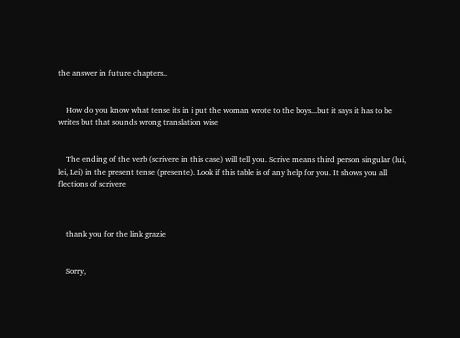the answer in future chapters..


    How do you know what tense its in i put the woman wrote to the boys...but it says it has to be writes but that sounds wrong translation wise


    The ending of the verb (scrivere in this case) will tell you. Scrive means third person singular (lui, lei, Lei) in the present tense (presente). Look if this table is of any help for you. It shows you all flections of scrivere



    thank you for the link grazie


    Sorry,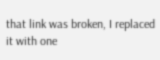that link was broken, I replaced it with one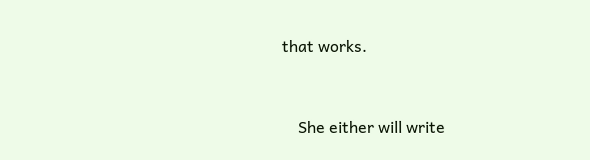that works.


    She either will write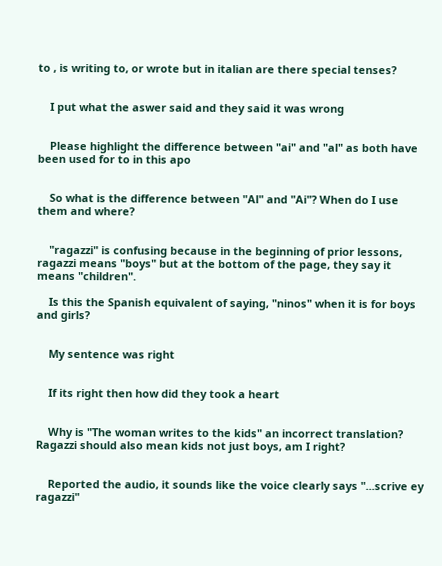to , is writing to, or wrote but in italian are there special tenses?


    I put what the aswer said and they said it was wrong


    Please highlight the difference between "ai" and "al" as both have been used for to in this apo


    So what is the difference between "Al" and "Ai"? When do I use them and where?


    "ragazzi" is confusing because in the beginning of prior lessons, ragazzi means "boys" but at the bottom of the page, they say it means "children".

    Is this the Spanish equivalent of saying, "ninos" when it is for boys and girls?


    My sentence was right


    If its right then how did they took a heart


    Why is "The woman writes to the kids" an incorrect translation? Ragazzi should also mean kids not just boys, am I right?


    Reported the audio, it sounds like the voice clearly says "...scrive ey ragazzi"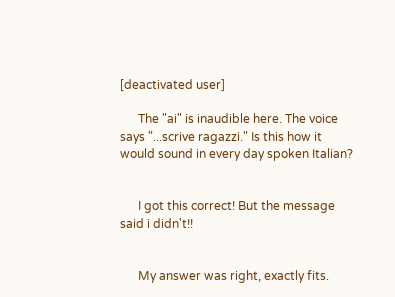[deactivated user]

      The "ai" is inaudible here. The voice says "...scrive ragazzi." Is this how it would sound in every day spoken Italian?


      I got this correct! But the message said i didn't!!


      My answer was right, exactly fits.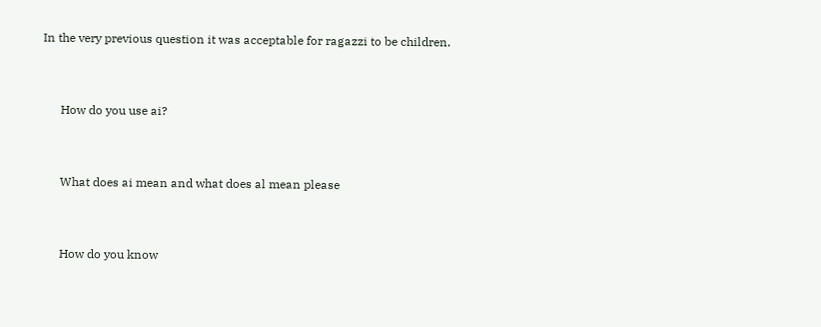In the very previous question it was acceptable for ragazzi to be children.


      How do you use ai?


      What does ai mean and what does al mean please


      How do you know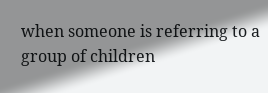when someone is referring to a group of children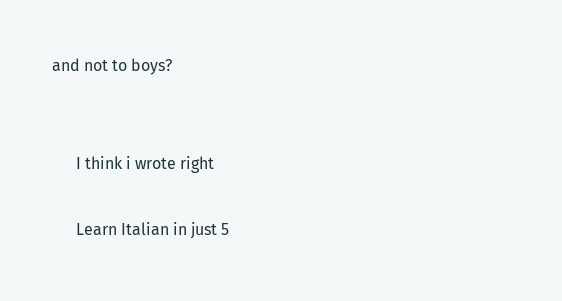and not to boys?


      I think i wrote right

      Learn Italian in just 5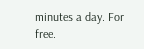minutes a day. For free.